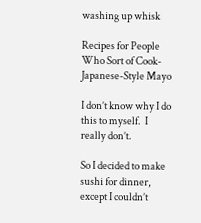washing up whisk

Recipes for People Who Sort of Cook- Japanese-Style Mayo

I don’t know why I do this to myself.  I really don’t.

So I decided to make sushi for dinner, except I couldn’t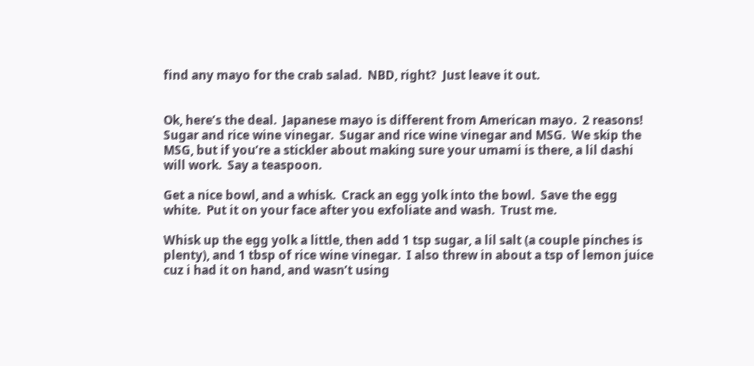find any mayo for the crab salad.  NBD, right?  Just leave it out.


Ok, here’s the deal.  Japanese mayo is different from American mayo.  2 reasons!  Sugar and rice wine vinegar.  Sugar and rice wine vinegar and MSG.  We skip the MSG, but if you’re a stickler about making sure your umami is there, a lil dashi will work.  Say a teaspoon.

Get a nice bowl, and a whisk.  Crack an egg yolk into the bowl.  Save the egg white.  Put it on your face after you exfoliate and wash.  Trust me.

Whisk up the egg yolk a little, then add 1 tsp sugar, a lil salt (a couple pinches is plenty), and 1 tbsp of rice wine vinegar.  I also threw in about a tsp of lemon juice cuz i had it on hand, and wasn’t using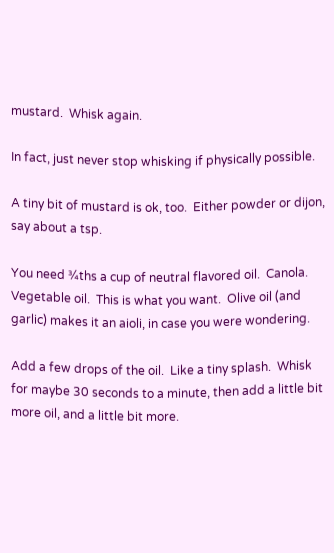mustard.  Whisk again.

In fact, just never stop whisking if physically possible.

A tiny bit of mustard is ok, too.  Either powder or dijon, say about a tsp.

You need ¾ths a cup of neutral flavored oil.  Canola.  Vegetable oil.  This is what you want.  Olive oil (and garlic) makes it an aioli, in case you were wondering.

Add a few drops of the oil.  Like a tiny splash.  Whisk for maybe 30 seconds to a minute, then add a little bit more oil, and a little bit more.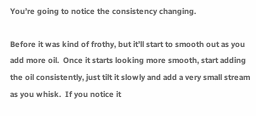You’re going to notice the consistency changing.

Before it was kind of frothy, but it’ll start to smooth out as you add more oil.  Once it starts looking more smooth, start adding the oil consistently, just tilt it slowly and add a very small stream as you whisk.  If you notice it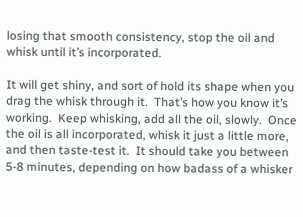losing that smooth consistency, stop the oil and whisk until it’s incorporated.

It will get shiny, and sort of hold its shape when you drag the whisk through it.  That’s how you know it’s working.  Keep whisking, add all the oil, slowly.  Once the oil is all incorporated, whisk it just a little more, and then taste-test it.  It should take you between 5-8 minutes, depending on how badass of a whisker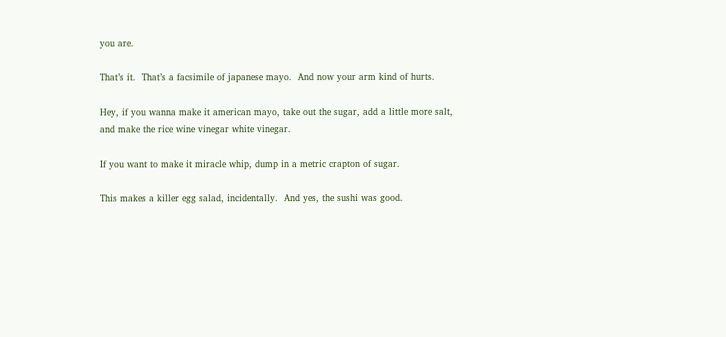you are.

That’s it.  That’s a facsimile of japanese mayo.  And now your arm kind of hurts.

Hey, if you wanna make it american mayo, take out the sugar, add a little more salt, and make the rice wine vinegar white vinegar.

If you want to make it miracle whip, dump in a metric crapton of sugar.

This makes a killer egg salad, incidentally.  And yes, the sushi was good.